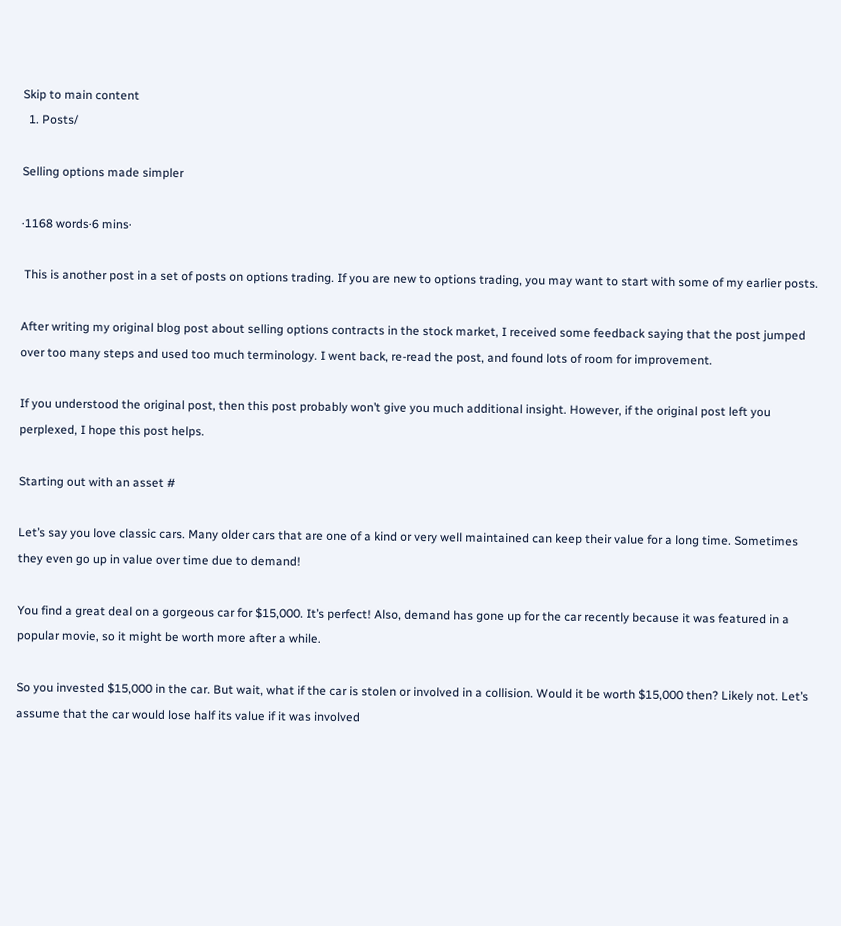Skip to main content
  1. Posts/

Selling options made simpler

·1168 words·6 mins·

 This is another post in a set of posts on options trading. If you are new to options trading, you may want to start with some of my earlier posts.

After writing my original blog post about selling options contracts in the stock market, I received some feedback saying that the post jumped over too many steps and used too much terminology. I went back, re-read the post, and found lots of room for improvement.

If you understood the original post, then this post probably won’t give you much additional insight. However, if the original post left you perplexed, I hope this post helps.

Starting out with an asset #

Let’s say you love classic cars. Many older cars that are one of a kind or very well maintained can keep their value for a long time. Sometimes they even go up in value over time due to demand!

You find a great deal on a gorgeous car for $15,000. It’s perfect! Also, demand has gone up for the car recently because it was featured in a popular movie, so it might be worth more after a while.

So you invested $15,000 in the car. But wait, what if the car is stolen or involved in a collision. Would it be worth $15,000 then? Likely not. Let’s assume that the car would lose half its value if it was involved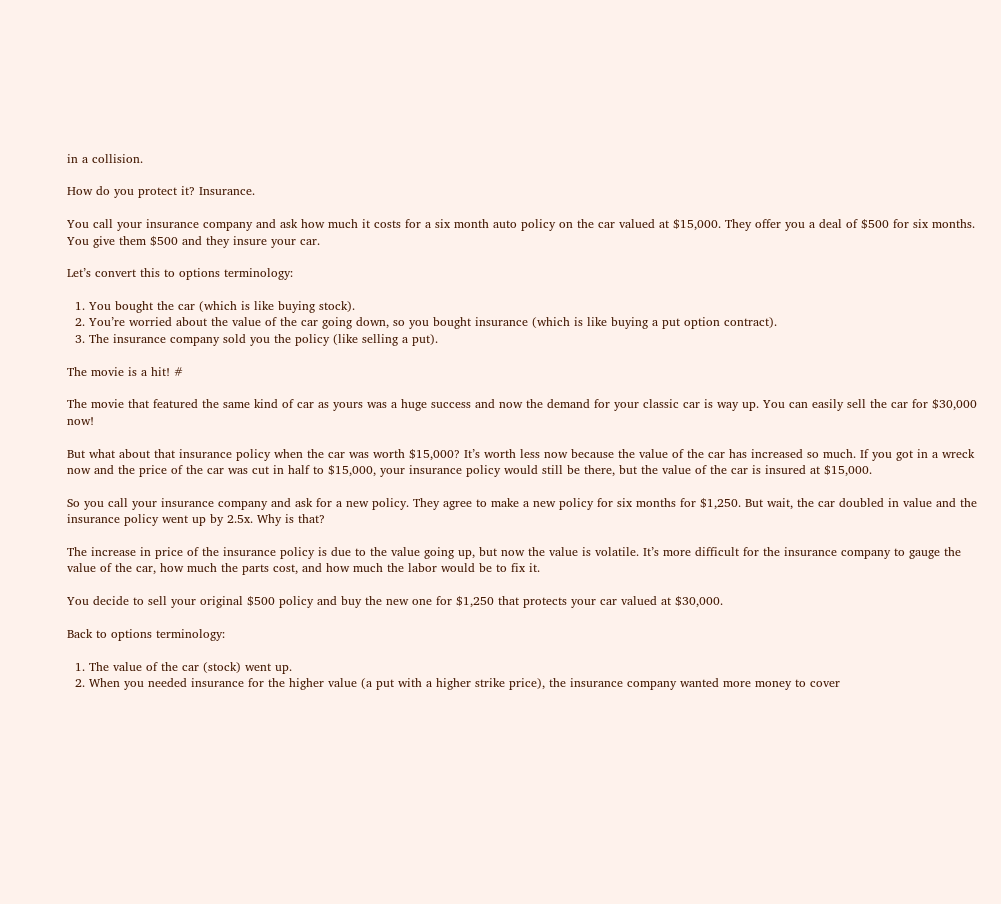in a collision.

How do you protect it? Insurance.

You call your insurance company and ask how much it costs for a six month auto policy on the car valued at $15,000. They offer you a deal of $500 for six months. You give them $500 and they insure your car.

Let’s convert this to options terminology:

  1. You bought the car (which is like buying stock).
  2. You’re worried about the value of the car going down, so you bought insurance (which is like buying a put option contract).
  3. The insurance company sold you the policy (like selling a put).

The movie is a hit! #

The movie that featured the same kind of car as yours was a huge success and now the demand for your classic car is way up. You can easily sell the car for $30,000 now!

But what about that insurance policy when the car was worth $15,000? It’s worth less now because the value of the car has increased so much. If you got in a wreck now and the price of the car was cut in half to $15,000, your insurance policy would still be there, but the value of the car is insured at $15,000.

So you call your insurance company and ask for a new policy. They agree to make a new policy for six months for $1,250. But wait, the car doubled in value and the insurance policy went up by 2.5x. Why is that?

The increase in price of the insurance policy is due to the value going up, but now the value is volatile. It’s more difficult for the insurance company to gauge the value of the car, how much the parts cost, and how much the labor would be to fix it.

You decide to sell your original $500 policy and buy the new one for $1,250 that protects your car valued at $30,000.

Back to options terminology:

  1. The value of the car (stock) went up.
  2. When you needed insurance for the higher value (a put with a higher strike price), the insurance company wanted more money to cover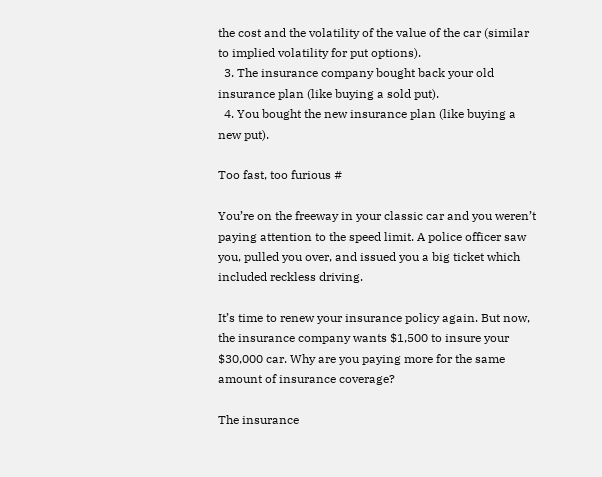the cost and the volatility of the value of the car (similar to implied volatility for put options).
  3. The insurance company bought back your old insurance plan (like buying a sold put).
  4. You bought the new insurance plan (like buying a new put).

Too fast, too furious #

You’re on the freeway in your classic car and you weren’t paying attention to the speed limit. A police officer saw you, pulled you over, and issued you a big ticket which included reckless driving.

It’s time to renew your insurance policy again. But now, the insurance company wants $1,500 to insure your $30,000 car. Why are you paying more for the same amount of insurance coverage?

The insurance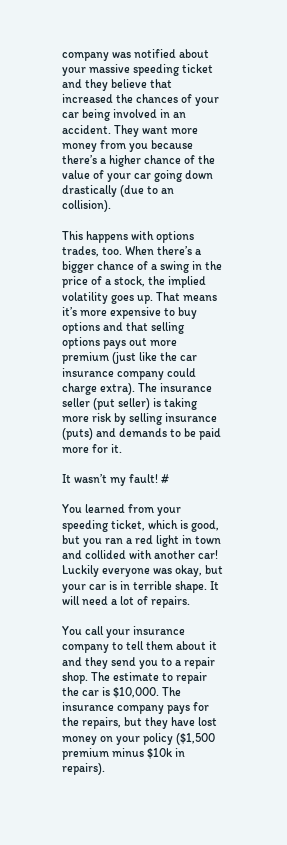company was notified about your massive speeding ticket and they believe that increased the chances of your car being involved in an accident. They want more money from you because there’s a higher chance of the value of your car going down drastically (due to an collision).

This happens with options trades, too. When there’s a bigger chance of a swing in the price of a stock, the implied volatility goes up. That means it’s more expensive to buy options and that selling options pays out more premium (just like the car insurance company could charge extra). The insurance seller (put seller) is taking more risk by selling insurance (puts) and demands to be paid more for it.

It wasn’t my fault! #

You learned from your speeding ticket, which is good, but you ran a red light in town and collided with another car! Luckily everyone was okay, but your car is in terrible shape. It will need a lot of repairs.

You call your insurance company to tell them about it and they send you to a repair shop. The estimate to repair the car is $10,000. The insurance company pays for the repairs, but they have lost money on your policy ($1,500 premium minus $10k in repairs).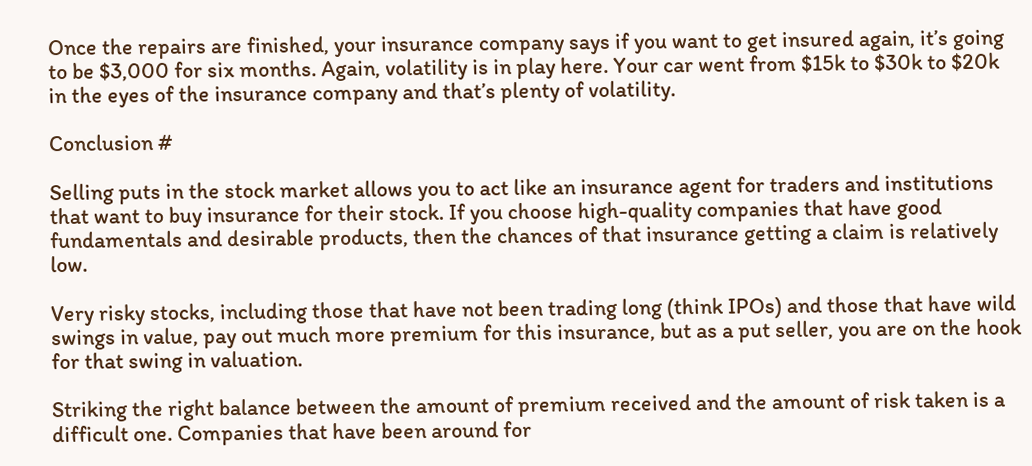Once the repairs are finished, your insurance company says if you want to get insured again, it’s going to be $3,000 for six months. Again, volatility is in play here. Your car went from $15k to $30k to $20k in the eyes of the insurance company and that’s plenty of volatility.

Conclusion #

Selling puts in the stock market allows you to act like an insurance agent for traders and institutions that want to buy insurance for their stock. If you choose high-quality companies that have good fundamentals and desirable products, then the chances of that insurance getting a claim is relatively low.

Very risky stocks, including those that have not been trading long (think IPOs) and those that have wild swings in value, pay out much more premium for this insurance, but as a put seller, you are on the hook for that swing in valuation.

Striking the right balance between the amount of premium received and the amount of risk taken is a difficult one. Companies that have been around for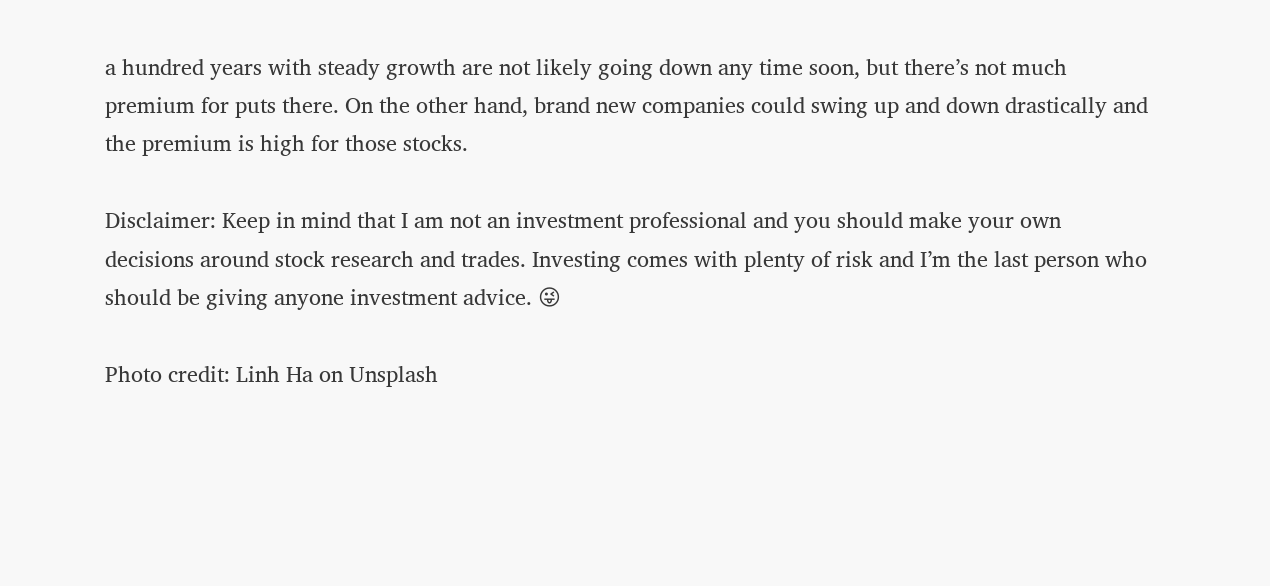a hundred years with steady growth are not likely going down any time soon, but there’s not much premium for puts there. On the other hand, brand new companies could swing up and down drastically and the premium is high for those stocks.

Disclaimer: Keep in mind that I am not an investment professional and you should make your own decisions around stock research and trades. Investing comes with plenty of risk and I’m the last person who should be giving anyone investment advice. 😜

Photo credit: Linh Ha on Unsplash